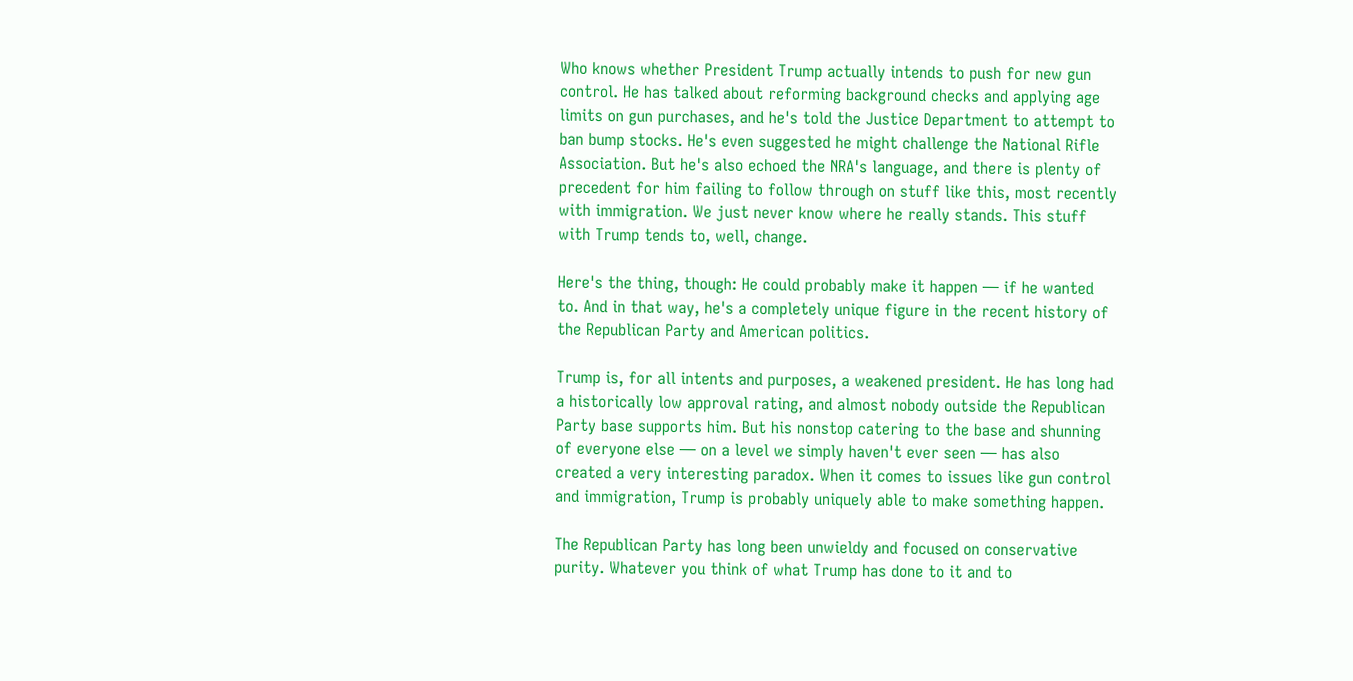Who knows whether President Trump actually intends to push for new gun control. He has talked about reforming background checks and applying age limits on gun purchases, and he's told the Justice Department to attempt to ban bump stocks. He's even suggested he might challenge the National Rifle Association. But he's also echoed the NRA's language, and there is plenty of precedent for him failing to follow through on stuff like this, most recently with immigration. We just never know where he really stands. This stuff with Trump tends to, well, change.

Here's the thing, though: He could probably make it happen — if he wanted to. And in that way, he's a completely unique figure in the recent history of the Republican Party and American politics.

Trump is, for all intents and purposes, a weakened president. He has long had a historically low approval rating, and almost nobody outside the Republican Party base supports him. But his nonstop catering to the base and shunning of everyone else — on a level we simply haven't ever seen — has also created a very interesting paradox. When it comes to issues like gun control and immigration, Trump is probably uniquely able to make something happen.

The Republican Party has long been unwieldy and focused on conservative purity. Whatever you think of what Trump has done to it and to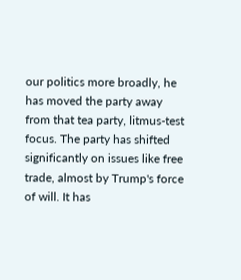our politics more broadly, he has moved the party away from that tea party, litmus-test focus. The party has shifted significantly on issues like free trade, almost by Trump's force of will. It has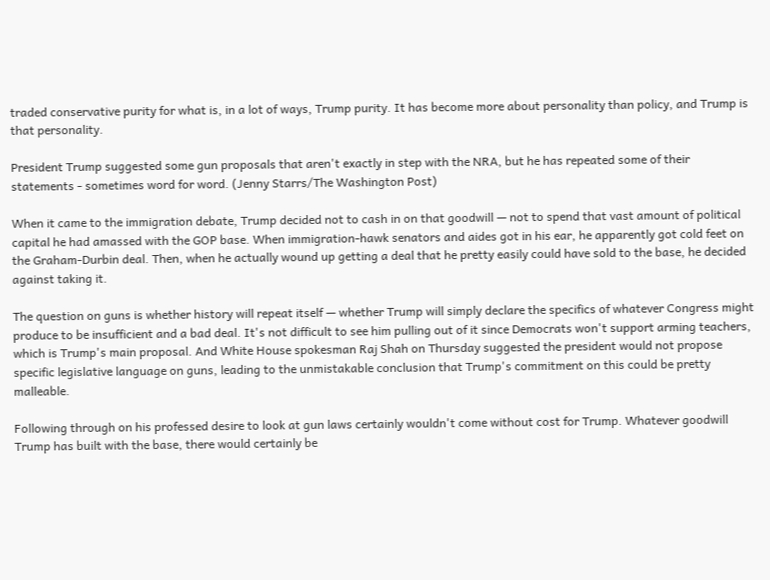traded conservative purity for what is, in a lot of ways, Trump purity. It has become more about personality than policy, and Trump is that personality.

President Trump suggested some gun proposals that aren't exactly in step with the NRA, but he has repeated some of their statements - sometimes word for word. (Jenny Starrs/The Washington Post)

When it came to the immigration debate, Trump decided not to cash in on that goodwill — not to spend that vast amount of political capital he had amassed with the GOP base. When immigration-hawk senators and aides got in his ear, he apparently got cold feet on the Graham-Durbin deal. Then, when he actually wound up getting a deal that he pretty easily could have sold to the base, he decided against taking it.

The question on guns is whether history will repeat itself — whether Trump will simply declare the specifics of whatever Congress might produce to be insufficient and a bad deal. It's not difficult to see him pulling out of it since Democrats won't support arming teachers, which is Trump's main proposal. And White House spokesman Raj Shah on Thursday suggested the president would not propose specific legislative language on guns, leading to the unmistakable conclusion that Trump's commitment on this could be pretty malleable.

Following through on his professed desire to look at gun laws certainly wouldn't come without cost for Trump. Whatever goodwill Trump has built with the base, there would certainly be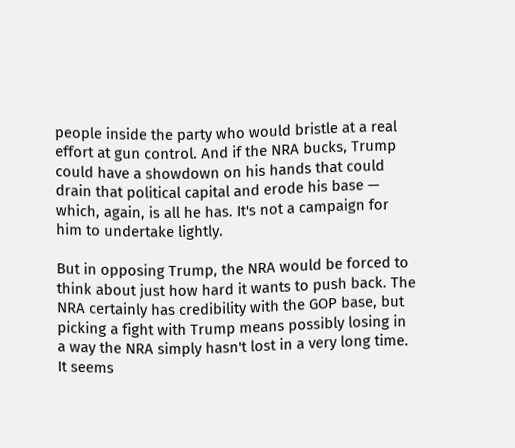people inside the party who would bristle at a real effort at gun control. And if the NRA bucks, Trump could have a showdown on his hands that could drain that political capital and erode his base — which, again, is all he has. It's not a campaign for him to undertake lightly.

But in opposing Trump, the NRA would be forced to think about just how hard it wants to push back. The NRA certainly has credibility with the GOP base, but picking a fight with Trump means possibly losing in a way the NRA simply hasn't lost in a very long time. It seems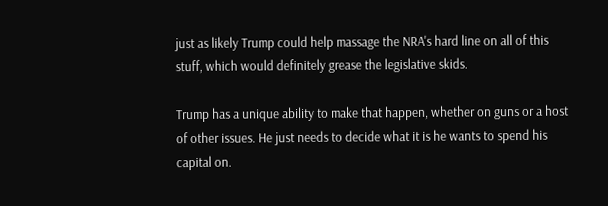just as likely Trump could help massage the NRA's hard line on all of this stuff, which would definitely grease the legislative skids.

Trump has a unique ability to make that happen, whether on guns or a host of other issues. He just needs to decide what it is he wants to spend his capital on.